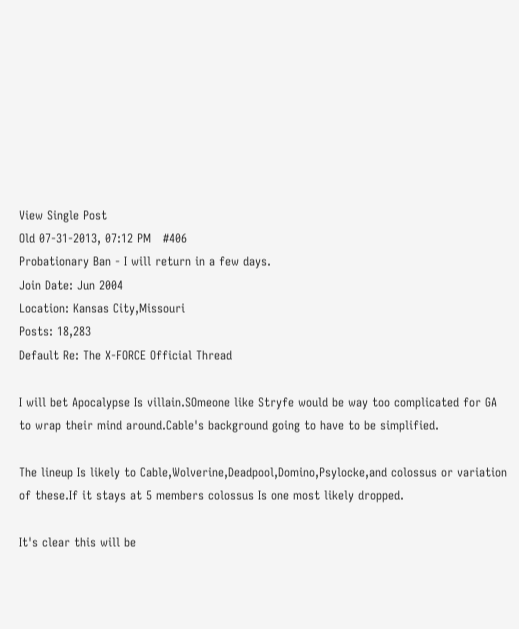View Single Post
Old 07-31-2013, 07:12 PM   #406
Probationary Ban - I will return in a few days.
Join Date: Jun 2004
Location: Kansas City,Missouri
Posts: 18,283
Default Re: The X-FORCE Official Thread

I will bet Apocalypse Is villain.SOmeone like Stryfe would be way too complicated for GA
to wrap their mind around.Cable's background going to have to be simplified.

The lineup Is likely to Cable,Wolverine,Deadpool,Domino,Psylocke,and colossus or variation
of these.If it stays at 5 members colossus Is one most likely dropped.

It's clear this will be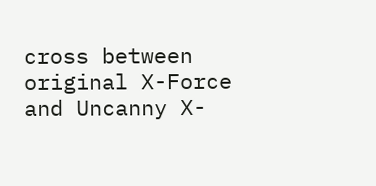cross between original X-Force and Uncanny X-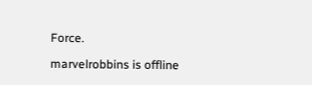Force.

marvelrobbins is offline